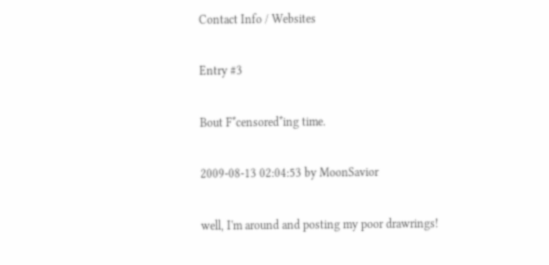Contact Info / Websites

Entry #3

Bout F*censored*ing time.

2009-08-13 02:04:53 by MoonSavior

well, I'm around and posting my poor drawrings!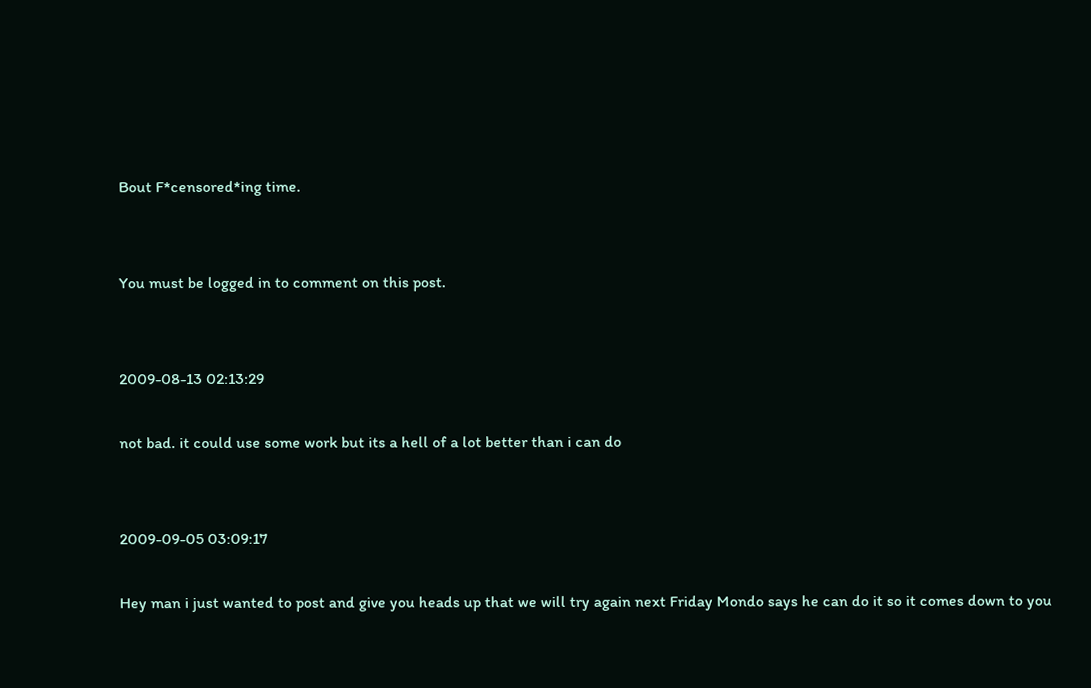Bout F*censored*ing time.


You must be logged in to comment on this post.


2009-08-13 02:13:29

not bad. it could use some work but its a hell of a lot better than i can do


2009-09-05 03:09:17

Hey man i just wanted to post and give you heads up that we will try again next Friday Mondo says he can do it so it comes down to you